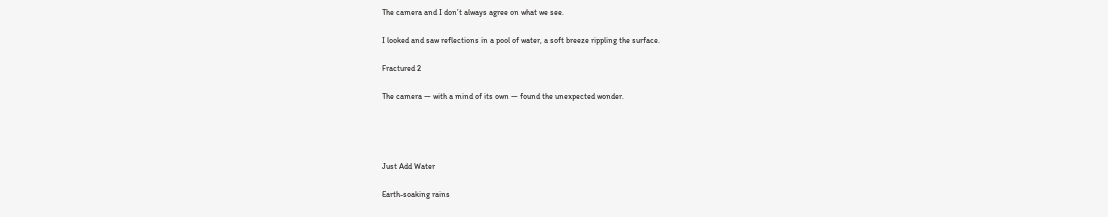The camera and I don’t always agree on what we see.

I looked and saw reflections in a pool of water, a soft breeze rippling the surface.

Fractured 2

The camera — with a mind of its own — found the unexpected wonder.




Just Add Water

Earth-soaking rains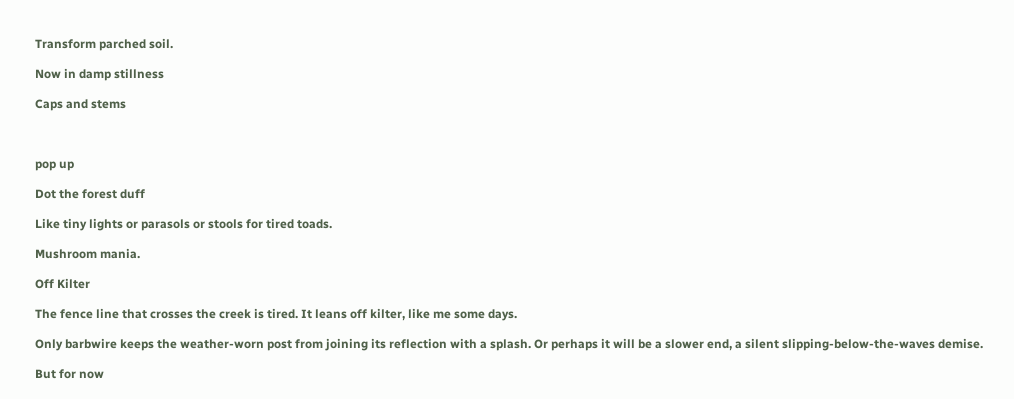Transform parched soil.

Now in damp stillness

Caps and stems



pop up

Dot the forest duff

Like tiny lights or parasols or stools for tired toads.

Mushroom mania.

Off Kilter

The fence line that crosses the creek is tired. It leans off kilter, like me some days.

Only barbwire keeps the weather-worn post from joining its reflection with a splash. Or perhaps it will be a slower end, a silent slipping-below-the-waves demise.

But for now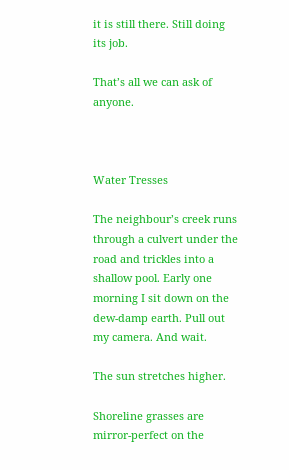it is still there. Still doing its job.

That’s all we can ask of anyone.



Water Tresses

The neighbour’s creek runs through a culvert under the road and trickles into a shallow pool. Early one morning I sit down on the dew-damp earth. Pull out my camera. And wait.

The sun stretches higher.

Shoreline grasses are mirror-perfect on the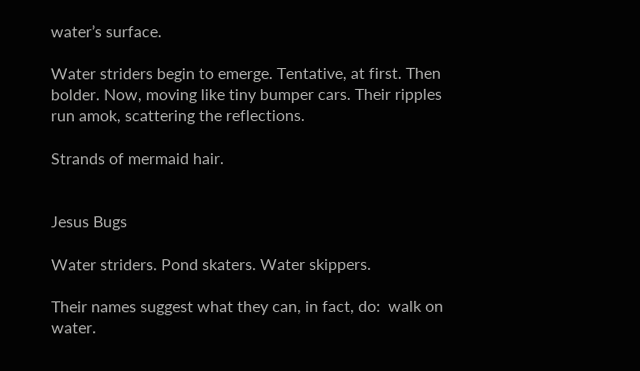water’s surface.

Water striders begin to emerge. Tentative, at first. Then bolder. Now, moving like tiny bumper cars. Their ripples run amok, scattering the reflections.

Strands of mermaid hair.


Jesus Bugs

Water striders. Pond skaters. Water skippers.

Their names suggest what they can, in fact, do:  walk on water.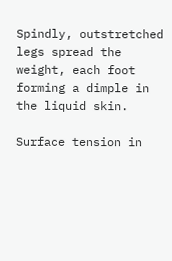Spindly, outstretched legs spread the weight, each foot forming a dimple in the liquid skin.

Surface tension in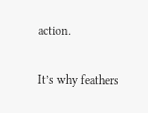action.

It’s why feathers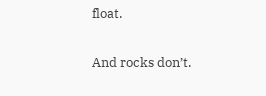float.

And rocks don’t.